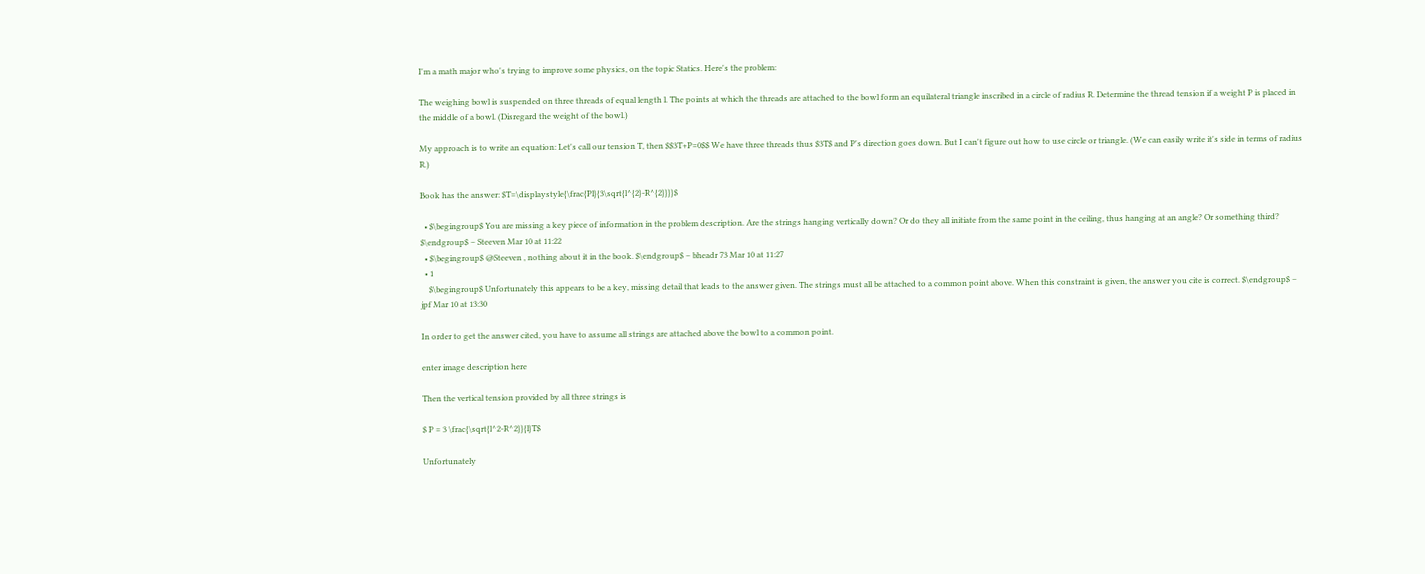I'm a math major who's trying to improve some physics, on the topic Statics. Here's the problem:

The weighing bowl is suspended on three threads of equal length l. The points at which the threads are attached to the bowl form an equilateral triangle inscribed in a circle of radius R. Determine the thread tension if a weight P is placed in the middle of a bowl. (Disregard the weight of the bowl.)

My approach is to write an equation: Let's call our tension T, then $$3T+P=0$$ We have three threads thus $3T$ and P's direction goes down. But I can't figure out how to use circle or triangle. (We can easily write it's side in terms of radius R.)

Book has the answer: $T=\displaystyle{\frac{Pl}{3\sqrt{l^{2}-R^{2}}}}$

  • $\begingroup$ You are missing a key piece of information in the problem description. Are the strings hanging vertically down? Or do they all initiate from the same point in the ceiling, thus hanging at an angle? Or something third? $\endgroup$ – Steeven Mar 10 at 11:22
  • $\begingroup$ @Steeven , nothing about it in the book. $\endgroup$ – bheadr 73 Mar 10 at 11:27
  • 1
    $\begingroup$ Unfortunately this appears to be a key, missing detail that leads to the answer given. The strings must all be attached to a common point above. When this constraint is given, the answer you cite is correct. $\endgroup$ – jpf Mar 10 at 13:30

In order to get the answer cited, you have to assume all strings are attached above the bowl to a common point.

enter image description here

Then the vertical tension provided by all three strings is

$ P = 3 \frac{\sqrt{l^2-R^2}}{l}T$

Unfortunately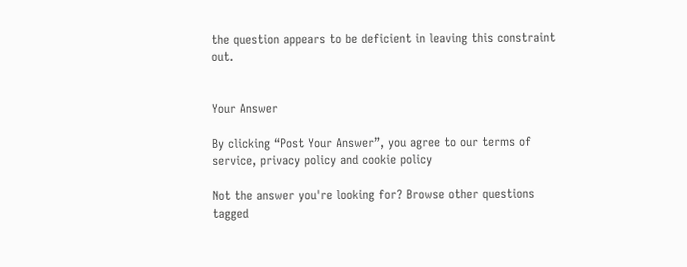the question appears to be deficient in leaving this constraint out.


Your Answer

By clicking “Post Your Answer”, you agree to our terms of service, privacy policy and cookie policy

Not the answer you're looking for? Browse other questions tagged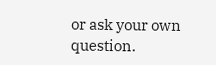or ask your own question.